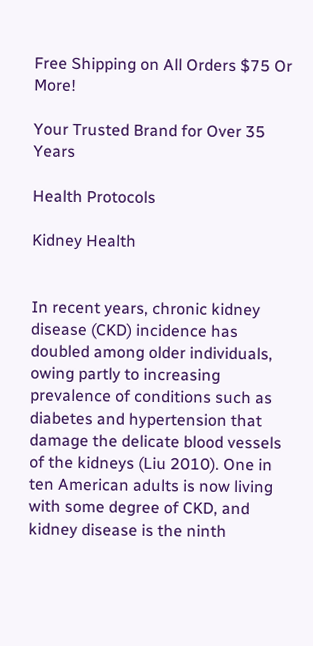Free Shipping on All Orders $75 Or More!

Your Trusted Brand for Over 35 Years

Health Protocols

Kidney Health


In recent years, chronic kidney disease (CKD) incidence has doubled among older individuals, owing partly to increasing prevalence of conditions such as diabetes and hypertension that damage the delicate blood vessels of the kidneys (Liu 2010). One in ten American adults is now living with some degree of CKD, and kidney disease is the ninth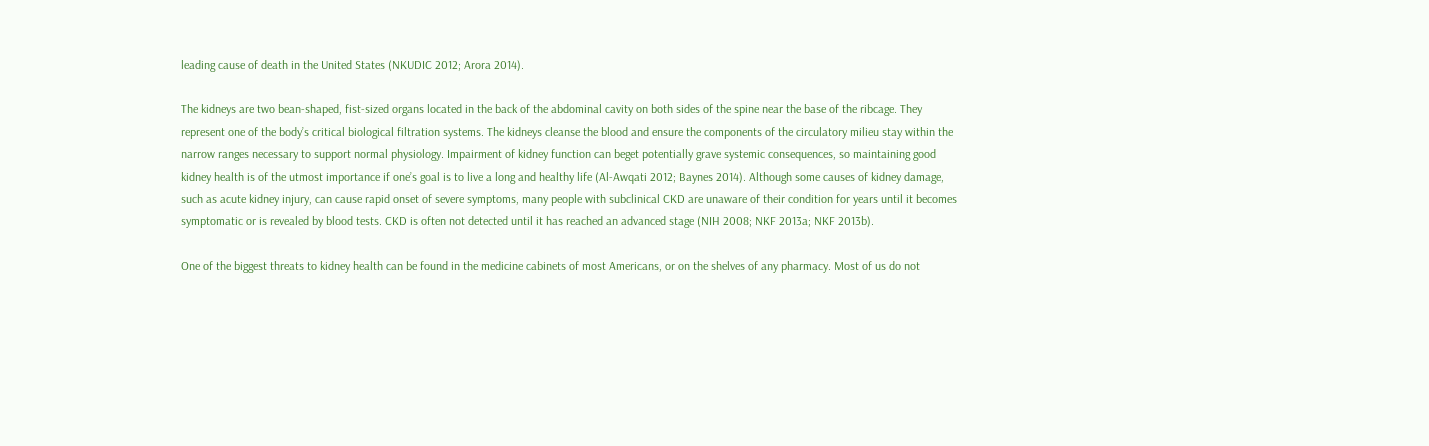leading cause of death in the United States (NKUDIC 2012; Arora 2014).

The kidneys are two bean-shaped, fist-sized organs located in the back of the abdominal cavity on both sides of the spine near the base of the ribcage. They represent one of the body’s critical biological filtration systems. The kidneys cleanse the blood and ensure the components of the circulatory milieu stay within the narrow ranges necessary to support normal physiology. Impairment of kidney function can beget potentially grave systemic consequences, so maintaining good kidney health is of the utmost importance if one’s goal is to live a long and healthy life (Al-Awqati 2012; Baynes 2014). Although some causes of kidney damage, such as acute kidney injury, can cause rapid onset of severe symptoms, many people with subclinical CKD are unaware of their condition for years until it becomes symptomatic or is revealed by blood tests. CKD is often not detected until it has reached an advanced stage (NIH 2008; NKF 2013a; NKF 2013b).

One of the biggest threats to kidney health can be found in the medicine cabinets of most Americans, or on the shelves of any pharmacy. Most of us do not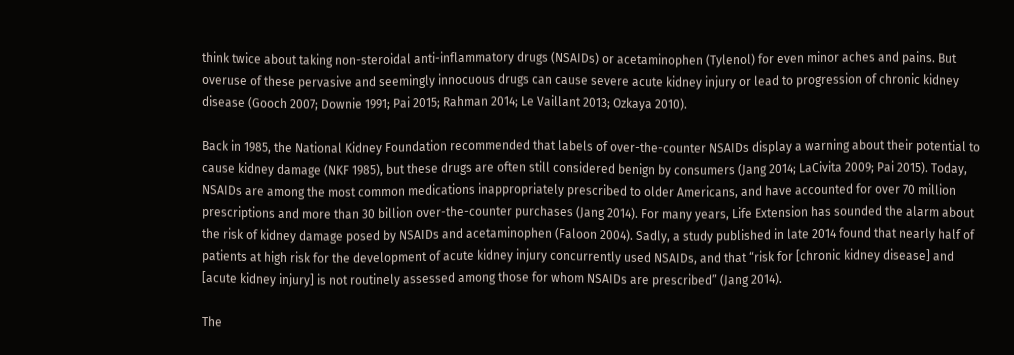think twice about taking non-steroidal anti-inflammatory drugs (NSAIDs) or acetaminophen (Tylenol) for even minor aches and pains. But overuse of these pervasive and seemingly innocuous drugs can cause severe acute kidney injury or lead to progression of chronic kidney disease (Gooch 2007; Downie 1991; Pai 2015; Rahman 2014; Le Vaillant 2013; Ozkaya 2010).

Back in 1985, the National Kidney Foundation recommended that labels of over-the-counter NSAIDs display a warning about their potential to cause kidney damage (NKF 1985), but these drugs are often still considered benign by consumers (Jang 2014; LaCivita 2009; Pai 2015). Today, NSAIDs are among the most common medications inappropriately prescribed to older Americans, and have accounted for over 70 million prescriptions and more than 30 billion over-the-counter purchases (Jang 2014). For many years, Life Extension has sounded the alarm about the risk of kidney damage posed by NSAIDs and acetaminophen (Faloon 2004). Sadly, a study published in late 2014 found that nearly half of patients at high risk for the development of acute kidney injury concurrently used NSAIDs, and that “risk for [chronic kidney disease] and [acute kidney injury] is not routinely assessed among those for whom NSAIDs are prescribed” (Jang 2014).

The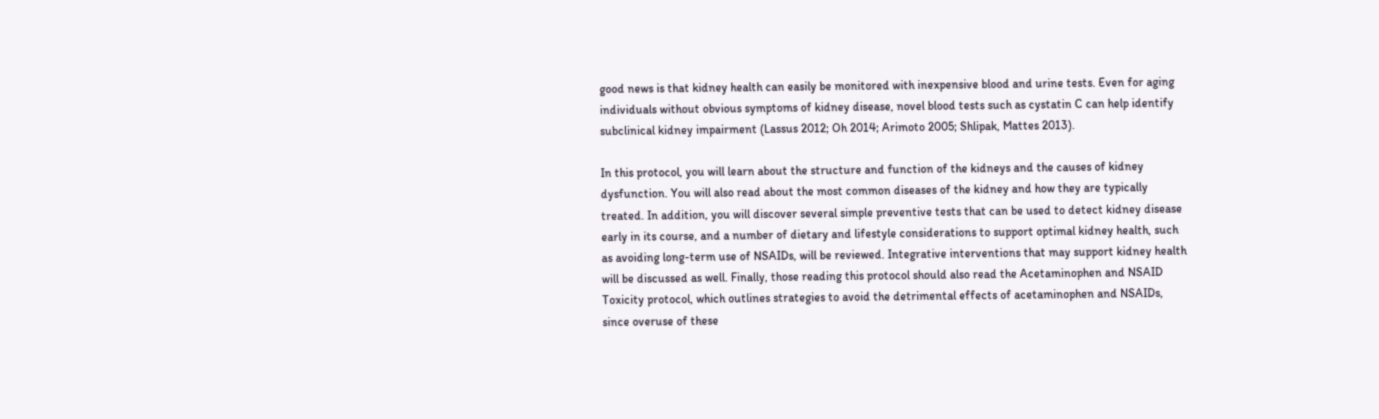good news is that kidney health can easily be monitored with inexpensive blood and urine tests. Even for aging individuals without obvious symptoms of kidney disease, novel blood tests such as cystatin C can help identify subclinical kidney impairment (Lassus 2012; Oh 2014; Arimoto 2005; Shlipak, Mattes 2013).

In this protocol, you will learn about the structure and function of the kidneys and the causes of kidney dysfunction. You will also read about the most common diseases of the kidney and how they are typically treated. In addition, you will discover several simple preventive tests that can be used to detect kidney disease early in its course, and a number of dietary and lifestyle considerations to support optimal kidney health, such as avoiding long-term use of NSAIDs, will be reviewed. Integrative interventions that may support kidney health will be discussed as well. Finally, those reading this protocol should also read the Acetaminophen and NSAID Toxicity protocol, which outlines strategies to avoid the detrimental effects of acetaminophen and NSAIDs, since overuse of these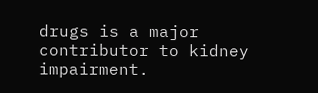drugs is a major contributor to kidney impairment.